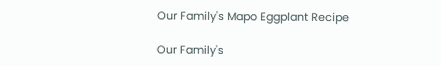Our Family's Mapo Eggplant Recipe

Our Family's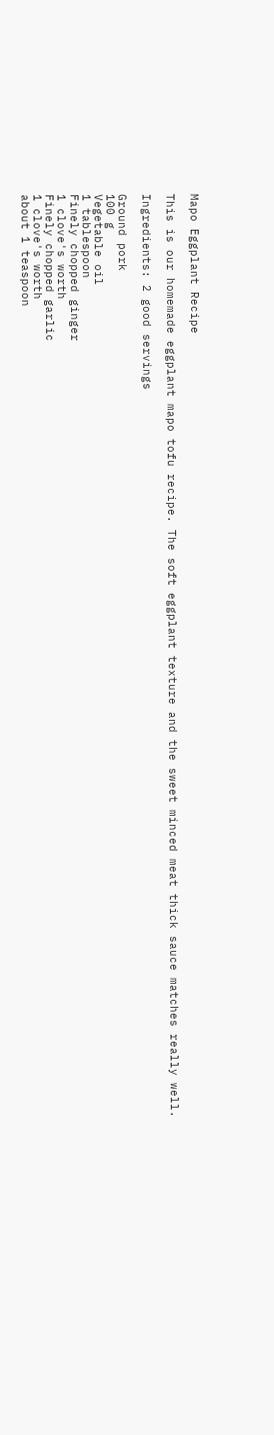Mapo Eggplant Recipe

This is our homemade eggplant mapo tofu recipe. The soft eggplant texture and the sweet minced meat thick sauce matches really well.

Ingredients: 2 good servings

Ground pork
100 g
Vegetable oil
1 tablespoon
Finely chopped ginger
1 clove's worth
Finely chopped garlic
1 clove's worth
about 1 teaspoon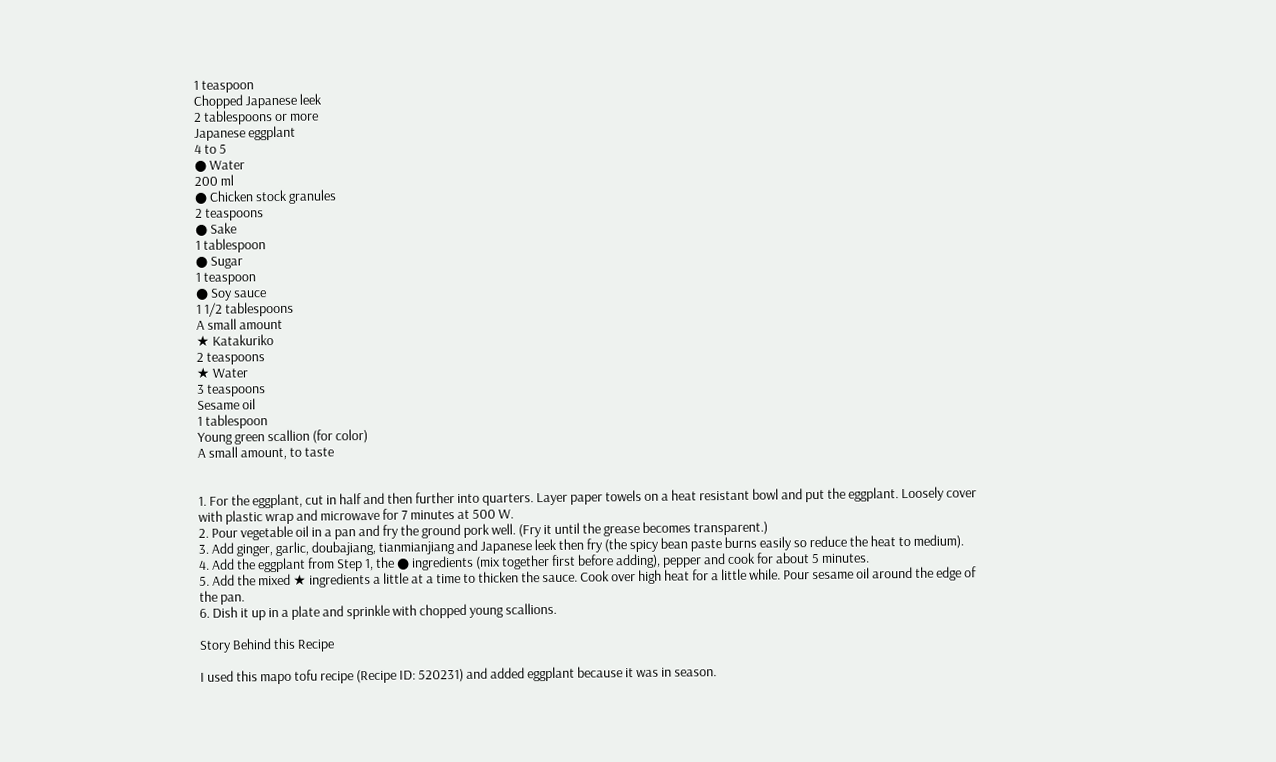1 teaspoon
Chopped Japanese leek
2 tablespoons or more
Japanese eggplant
4 to 5
● Water
200 ml
● Chicken stock granules
2 teaspoons
● Sake
1 tablespoon
● Sugar
1 teaspoon
● Soy sauce
1 1/2 tablespoons
A small amount
★ Katakuriko
2 teaspoons
★ Water
3 teaspoons
Sesame oil
1 tablespoon
Young green scallion (for color)
A small amount, to taste


1. For the eggplant, cut in half and then further into quarters. Layer paper towels on a heat resistant bowl and put the eggplant. Loosely cover with plastic wrap and microwave for 7 minutes at 500 W.
2. Pour vegetable oil in a pan and fry the ground pork well. (Fry it until the grease becomes transparent.)
3. Add ginger, garlic, doubajiang, tianmianjiang and Japanese leek then fry (the spicy bean paste burns easily so reduce the heat to medium).
4. Add the eggplant from Step 1, the ● ingredients (mix together first before adding), pepper and cook for about 5 minutes.
5. Add the mixed ★ ingredients a little at a time to thicken the sauce. Cook over high heat for a little while. Pour sesame oil around the edge of the pan.
6. Dish it up in a plate and sprinkle with chopped young scallions.

Story Behind this Recipe

I used this mapo tofu recipe (Recipe ID: 520231) and added eggplant because it was in season.